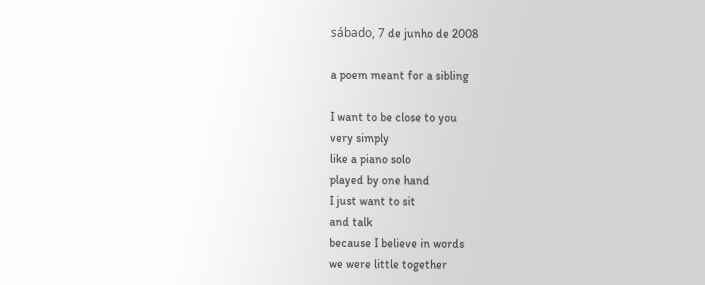sábado, 7 de junho de 2008

a poem meant for a sibling

I want to be close to you
very simply
like a piano solo
played by one hand
I just want to sit
and talk
because I believe in words
we were little together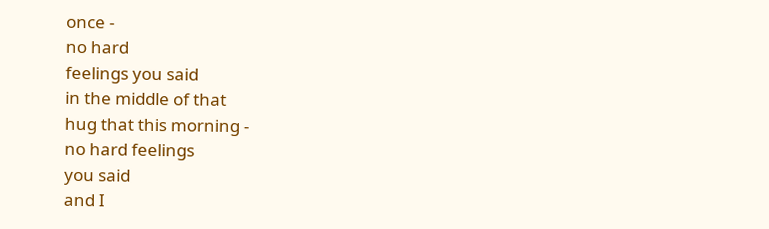once -
no hard
feelings you said
in the middle of that
hug that this morning -
no hard feelings
you said
and I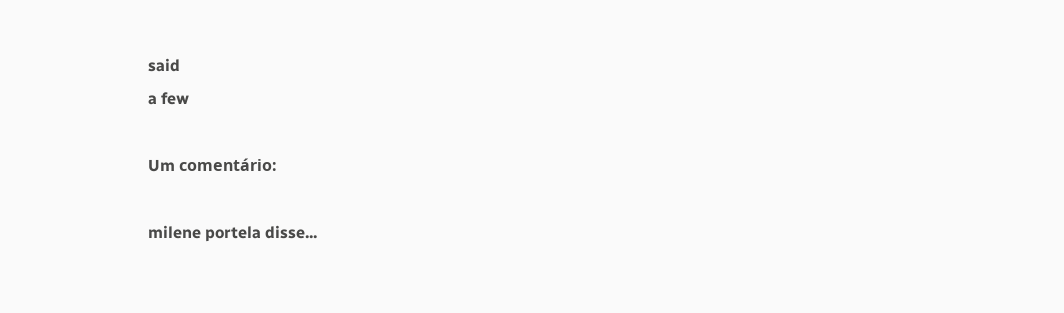said
a few

Um comentário:

milene portela disse...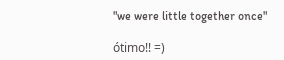"we were little together once"

ótimo!! =)